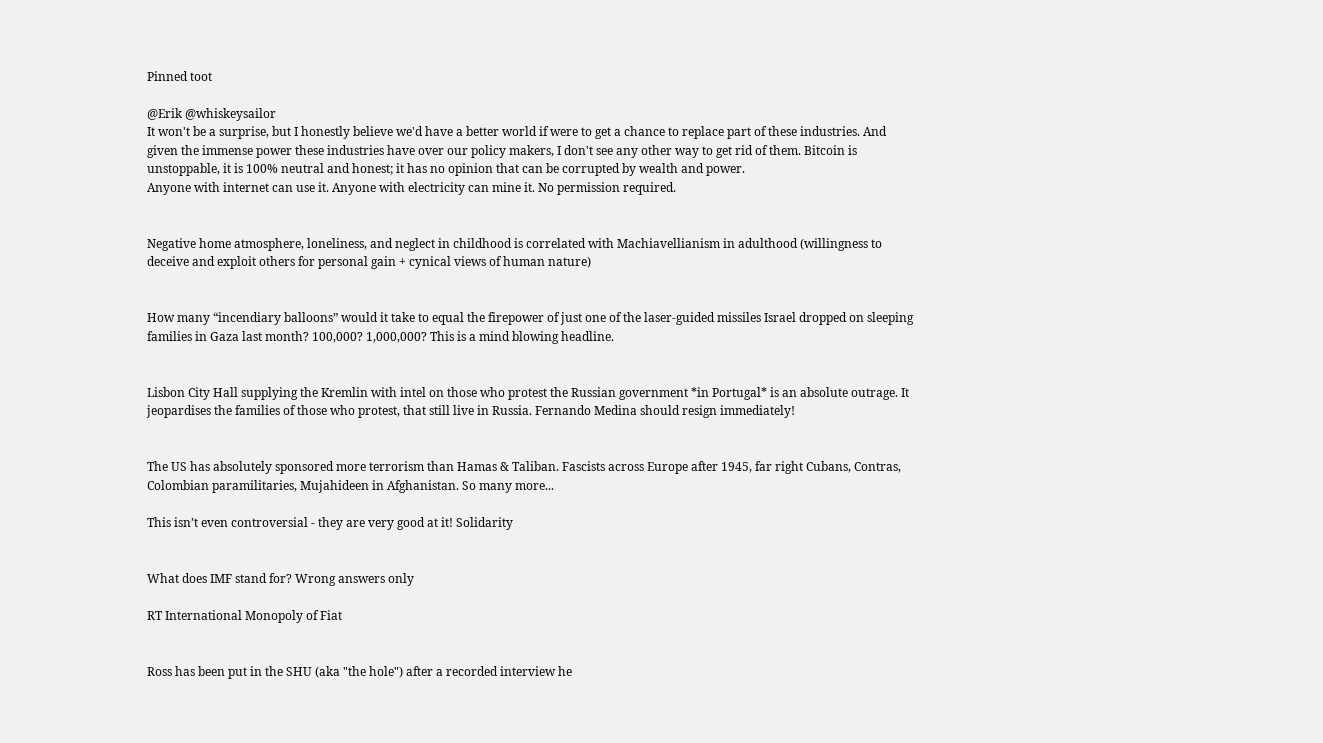Pinned toot

@Erik @whiskeysailor
It won't be a surprise, but I honestly believe we'd have a better world if were to get a chance to replace part of these industries. And given the immense power these industries have over our policy makers, I don't see any other way to get rid of them. Bitcoin is unstoppable, it is 100% neutral and honest; it has no opinion that can be corrupted by wealth and power.
Anyone with internet can use it. Anyone with electricity can mine it. No permission required.


Negative home atmosphere, loneliness, and neglect in childhood is correlated with Machiavellianism in adulthood (willingness to deceive and exploit others for personal gain + cynical views of human nature)


How many “incendiary balloons” would it take to equal the firepower of just one of the laser-guided missiles Israel dropped on sleeping families in Gaza last month? 100,000? 1,000,000? This is a mind blowing headline.


Lisbon City Hall supplying the Kremlin with intel on those who protest the Russian government *in Portugal* is an absolute outrage. It jeopardises the families of those who protest, that still live in Russia. Fernando Medina should resign immediately!


The US has absolutely sponsored more terrorism than Hamas & Taliban. Fascists across Europe after 1945, far right Cubans, Contras, Colombian paramilitaries, Mujahideen in Afghanistan. So many more...

This isn’t even controversial - they are very good at it! Solidarity


What does IMF stand for? Wrong answers only

RT International Monopoly of Fiat


Ross has been put in the SHU (aka "the hole") after a recorded interview he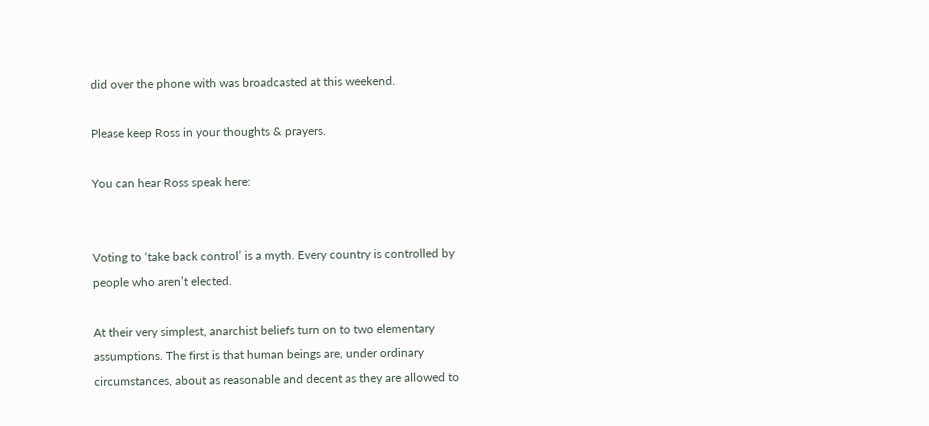did over the phone with was broadcasted at this weekend.

Please keep Ross in your thoughts & prayers.

You can hear Ross speak here:


Voting to ‘take back control’ is a myth. Every country is controlled by people who aren’t elected.

At their very simplest, anarchist beliefs turn on to two elementary assumptions. The first is that human beings are, under ordinary circumstances, about as reasonable and decent as they are allowed to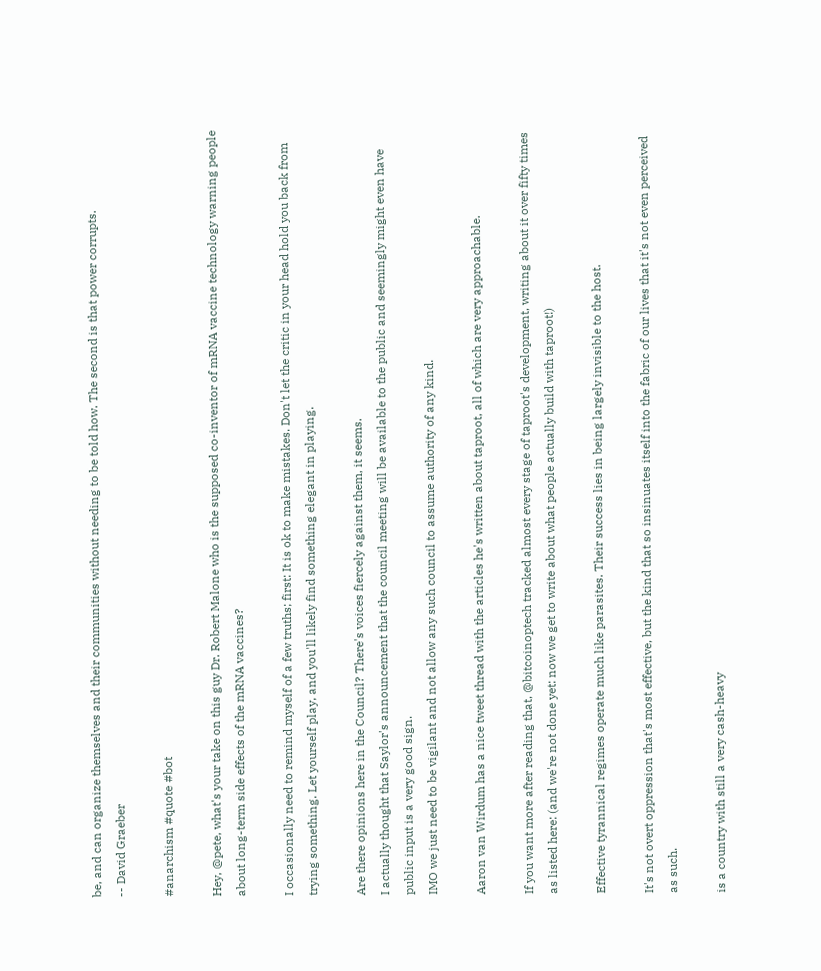be, and can organize themselves and their communities without needing to be told how. The second is that power corrupts.
-- David Graeber

#anarchism #quote #bot

Hey, @pete, what's your take on this guy Dr. Robert Malone who is the supposed co-inventor of mRNA vaccine technology warning people about long-term side effects of the mRNA vaccines?

I occasionally need to remind myself of a few truths; first: It is ok to make mistakes. Don't let the critic in your head hold you back from trying something. Let yourself play, and you'll likely find something elegant in playing.

Are there opinions here in the Council? There's voices fiercely against them, it seems.
I actually thought that Saylor's announcement that the council meeting will be available to the public and seemingly might even have public input is a very good sign.
IMO we just need to be vigilant and not allow any such council to assume authority of any kind.

Aaron van Wirdum has a nice tweet thread with the articles he's written about taproot, all of which are very approachable.

If you want more after reading that, @bitcoinoptech tracked almost every stage of taproot's development, writing about it over fifty times as listed here: (and we're not done yet: now we get to write about what people actually build with taproot!)

Effective tyrannical regimes operate much like parasites. Their success lies in being largely invisible to the host.

It's not overt oppression that's most effective, but the kind that so insinuates itself into the fabric of our lives that it's not even perceived as such.

is a country with still a very cash-heavy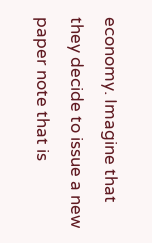economy. Imagine that they decide to issue a new paper note that is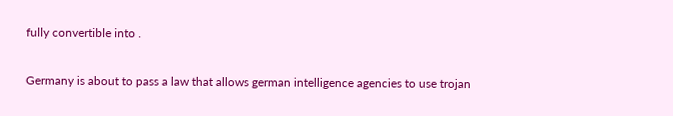fully convertible into .

Germany is about to pass a law that allows german intelligence agencies to use trojan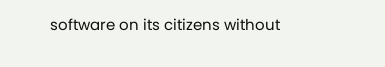software on its citizens without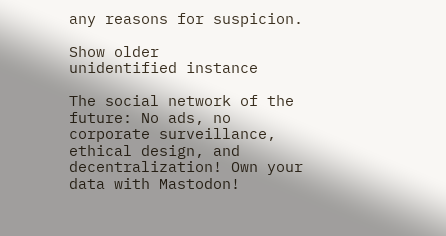any reasons for suspicion.

Show older
unidentified instance

The social network of the future: No ads, no corporate surveillance, ethical design, and decentralization! Own your data with Mastodon!